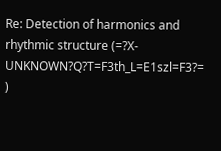Re: Detection of harmonics and rhythmic structure (=?X-UNKNOWN?Q?T=F3th_L=E1szl=F3?= )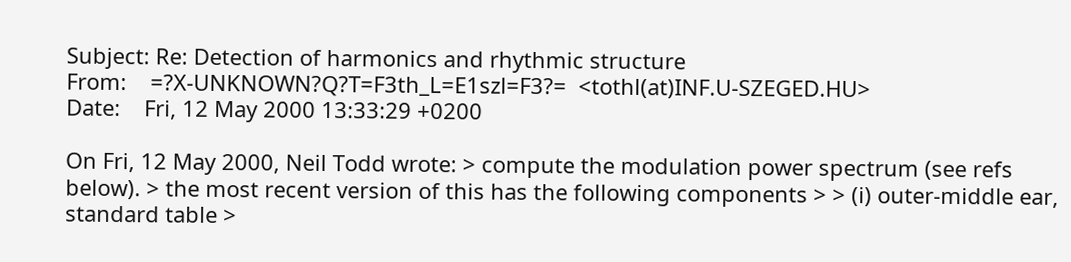Subject: Re: Detection of harmonics and rhythmic structure
From:    =?X-UNKNOWN?Q?T=F3th_L=E1szl=F3?=  <tothl(at)INF.U-SZEGED.HU>
Date:    Fri, 12 May 2000 13:33:29 +0200

On Fri, 12 May 2000, Neil Todd wrote: > compute the modulation power spectrum (see refs below). > the most recent version of this has the following components > > (i) outer-middle ear, standard table >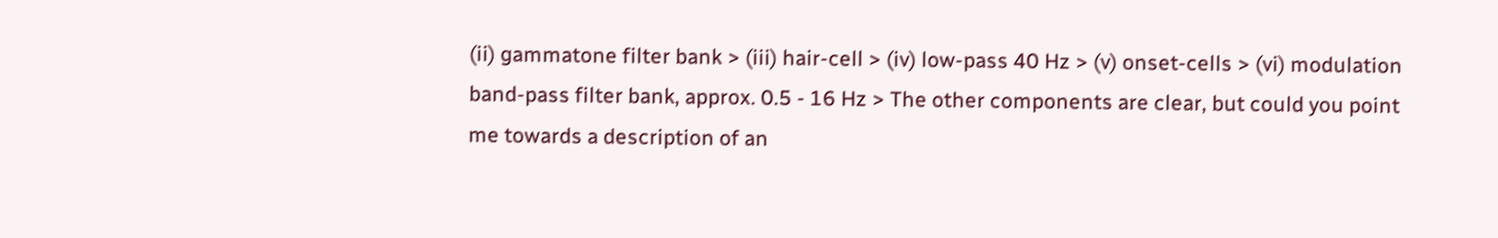(ii) gammatone filter bank > (iii) hair-cell > (iv) low-pass 40 Hz > (v) onset-cells > (vi) modulation band-pass filter bank, approx. 0.5 - 16 Hz > The other components are clear, but could you point me towards a description of an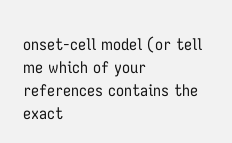onset-cell model (or tell me which of your references contains the exact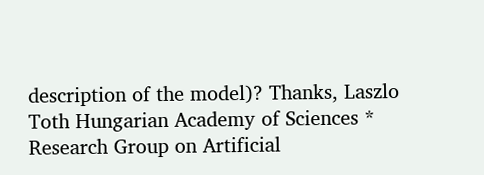description of the model)? Thanks, Laszlo Toth Hungarian Academy of Sciences * Research Group on Artificial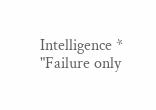Intelligence * "Failure only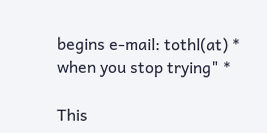begins e-mail: tothl(at) * when you stop trying" *

This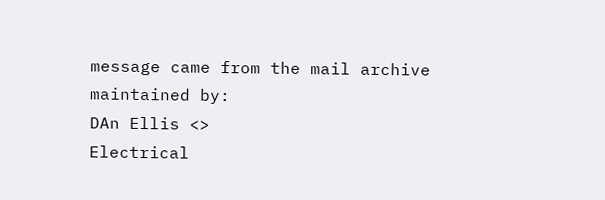message came from the mail archive
maintained by:
DAn Ellis <>
Electrical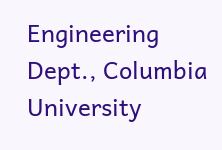Engineering Dept., Columbia University